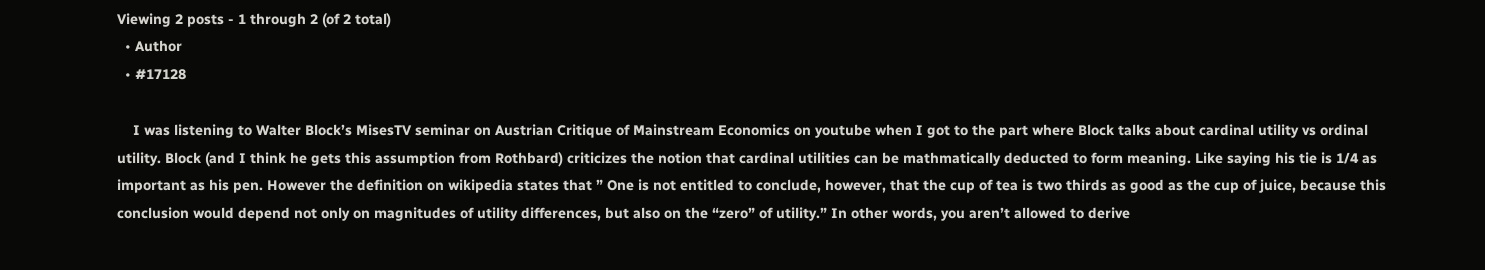Viewing 2 posts - 1 through 2 (of 2 total)
  • Author
  • #17128

    I was listening to Walter Block’s MisesTV seminar on Austrian Critique of Mainstream Economics on youtube when I got to the part where Block talks about cardinal utility vs ordinal utility. Block (and I think he gets this assumption from Rothbard) criticizes the notion that cardinal utilities can be mathmatically deducted to form meaning. Like saying his tie is 1/4 as important as his pen. However the definition on wikipedia states that ” One is not entitled to conclude, however, that the cup of tea is two thirds as good as the cup of juice, because this conclusion would depend not only on magnitudes of utility differences, but also on the “zero” of utility.” In other words, you aren’t allowed to derive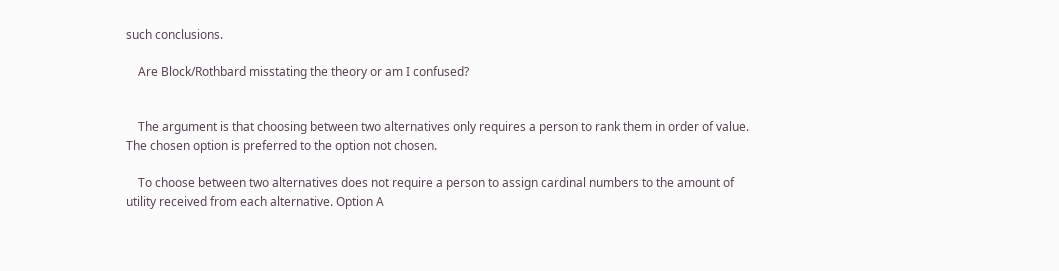such conclusions.

    Are Block/Rothbard misstating the theory or am I confused?


    The argument is that choosing between two alternatives only requires a person to rank them in order of value. The chosen option is preferred to the option not chosen.

    To choose between two alternatives does not require a person to assign cardinal numbers to the amount of utility received from each alternative. Option A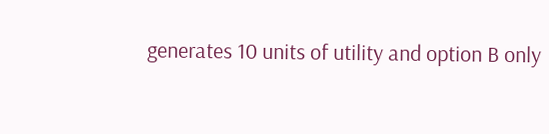generates 10 units of utility and option B only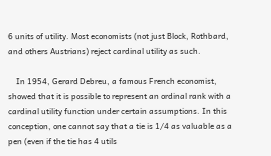6 units of utility. Most economists (not just Block, Rothbard, and others Austrians) reject cardinal utility as such.

    In 1954, Gerard Debreu, a famous French economist, showed that it is possible to represent an ordinal rank with a cardinal utility function under certain assumptions. In this conception, one cannot say that a tie is 1/4 as valuable as a pen (even if the tie has 4 utils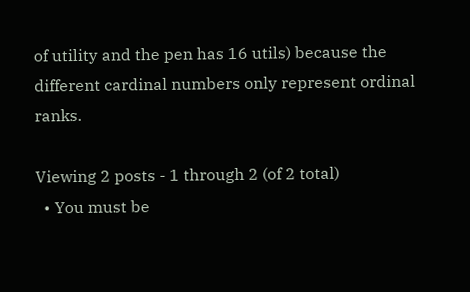of utility and the pen has 16 utils) because the different cardinal numbers only represent ordinal ranks.

Viewing 2 posts - 1 through 2 (of 2 total)
  • You must be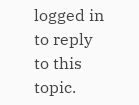logged in to reply to this topic.